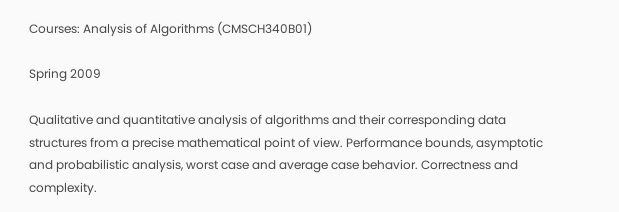Courses: Analysis of Algorithms (CMSCH340B01)

Spring 2009

Qualitative and quantitative analysis of algorithms and their corresponding data structures from a precise mathematical point of view. Performance bounds, asymptotic and probabilistic analysis, worst case and average case behavior. Correctness and complexity.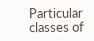Particular classes of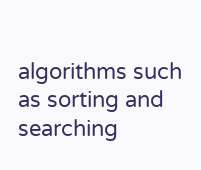algorithms such as sorting and searching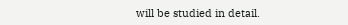will be studied in detail.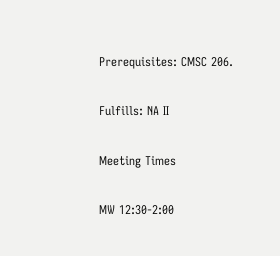Prerequisites: CMSC 206.

Fulfills: NA II

Meeting Times

MW 12:30-2:00